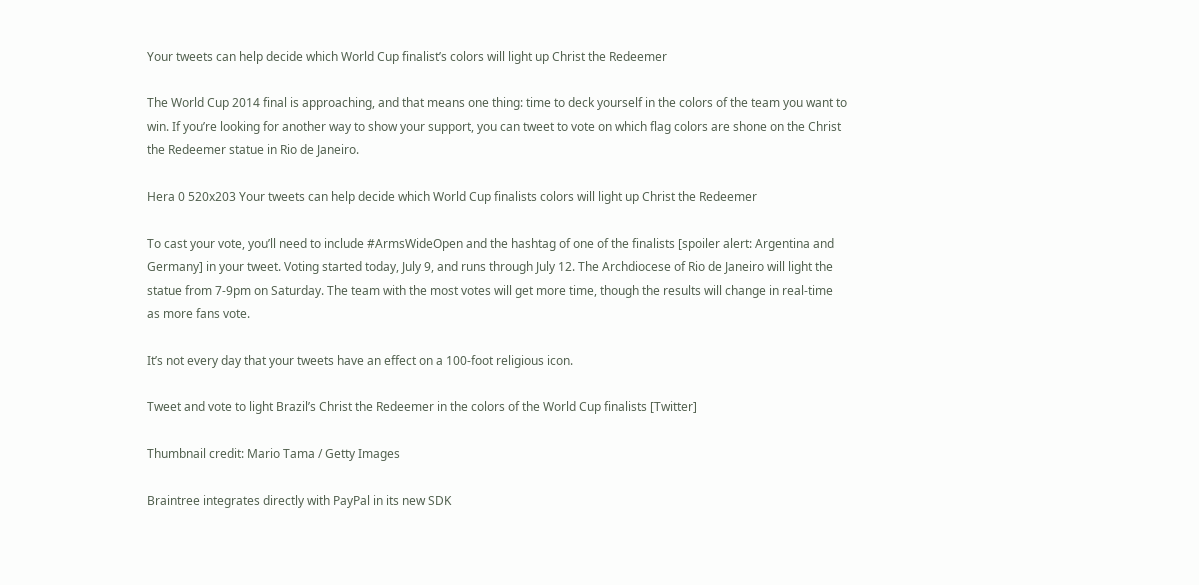Your tweets can help decide which World Cup finalist’s colors will light up Christ the Redeemer

The World Cup 2014 final is approaching, and that means one thing: time to deck yourself in the colors of the team you want to win. If you’re looking for another way to show your support, you can tweet to vote on which flag colors are shone on the Christ the Redeemer statue in Rio de Janeiro.

Hera 0 520x203 Your tweets can help decide which World Cup finalists colors will light up Christ the Redeemer

To cast your vote, you’ll need to include #ArmsWideOpen and the hashtag of one of the finalists [spoiler alert: Argentina and Germany] in your tweet. Voting started today, July 9, and runs through July 12. The Archdiocese of Rio de Janeiro will light the statue from 7-9pm on Saturday. The team with the most votes will get more time, though the results will change in real-time as more fans vote.

It’s not every day that your tweets have an effect on a 100-foot religious icon.

Tweet and vote to light Brazil’s Christ the Redeemer in the colors of the World Cup finalists [Twitter]

Thumbnail credit: Mario Tama / Getty Images

Braintree integrates directly with PayPal in its new SDK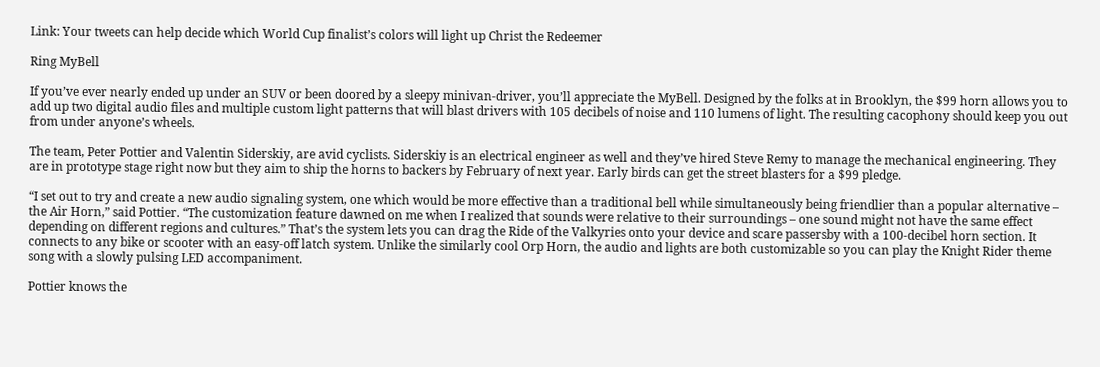Link: Your tweets can help decide which World Cup finalist’s colors will light up Christ the Redeemer

Ring MyBell

If you’ve ever nearly ended up under an SUV or been doored by a sleepy minivan-driver, you’ll appreciate the MyBell. Designed by the folks at in Brooklyn, the $99 horn allows you to add up two digital audio files and multiple custom light patterns that will blast drivers with 105 decibels of noise and 110 lumens of light. The resulting cacophony should keep you out from under anyone’s wheels.

The team, Peter Pottier and Valentin Siderskiy, are avid cyclists. Siderskiy is an electrical engineer as well and they’ve hired Steve Remy to manage the mechanical engineering. They are in prototype stage right now but they aim to ship the horns to backers by February of next year. Early birds can get the street blasters for a $99 pledge.

“I set out to try and create a new audio signaling system, one which would be more effective than a traditional bell while simultaneously being friendlier than a popular alternative – the Air Horn,” said Pottier. “The customization feature dawned on me when I realized that sounds were relative to their surroundings – one sound might not have the same effect depending on different regions and cultures.” That’s the system lets you can drag the Ride of the Valkyries onto your device and scare passersby with a 100-decibel horn section. It connects to any bike or scooter with an easy-off latch system. Unlike the similarly cool Orp Horn, the audio and lights are both customizable so you can play the Knight Rider theme song with a slowly pulsing LED accompaniment.

Pottier knows the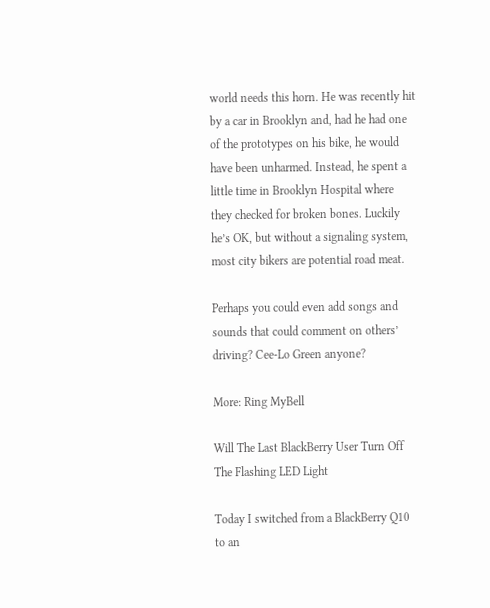world needs this horn. He was recently hit by a car in Brooklyn and, had he had one of the prototypes on his bike, he would have been unharmed. Instead, he spent a little time in Brooklyn Hospital where they checked for broken bones. Luckily he’s OK, but without a signaling system, most city bikers are potential road meat.

Perhaps you could even add songs and sounds that could comment on others’ driving? Cee-Lo Green anyone?

More: Ring MyBell

Will The Last BlackBerry User Turn Off The Flashing LED Light

Today I switched from a BlackBerry Q10 to an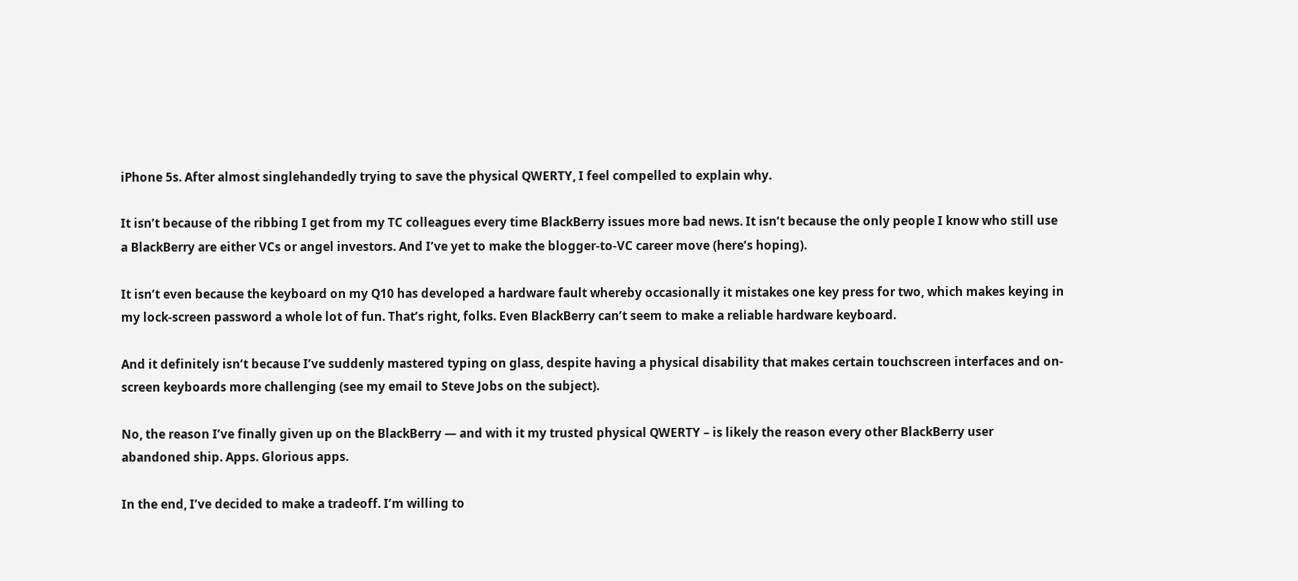iPhone 5s. After almost singlehandedly trying to save the physical QWERTY, I feel compelled to explain why.

It isn’t because of the ribbing I get from my TC colleagues every time BlackBerry issues more bad news. It isn’t because the only people I know who still use a BlackBerry are either VCs or angel investors. And I’ve yet to make the blogger-to-VC career move (here’s hoping).

It isn’t even because the keyboard on my Q10 has developed a hardware fault whereby occasionally it mistakes one key press for two, which makes keying in my lock-screen password a whole lot of fun. That’s right, folks. Even BlackBerry can’t seem to make a reliable hardware keyboard.

And it definitely isn’t because I’ve suddenly mastered typing on glass, despite having a physical disability that makes certain touchscreen interfaces and on-screen keyboards more challenging (see my email to Steve Jobs on the subject).

No, the reason I’ve finally given up on the BlackBerry — and with it my trusted physical QWERTY – is likely the reason every other BlackBerry user abandoned ship. Apps. Glorious apps.

In the end, I’ve decided to make a tradeoff. I’m willing to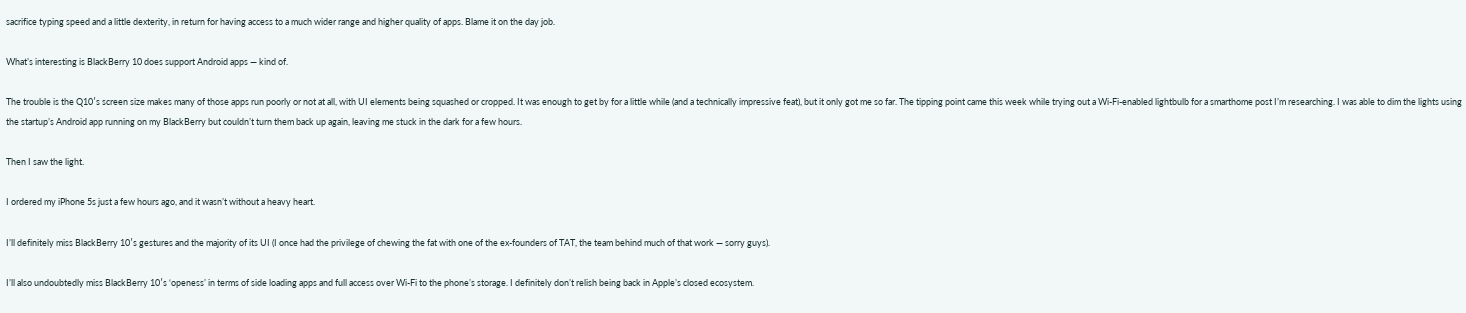sacrifice typing speed and a little dexterity, in return for having access to a much wider range and higher quality of apps. Blame it on the day job.

What’s interesting is BlackBerry 10 does support Android apps — kind of.

The trouble is the Q10′s screen size makes many of those apps run poorly or not at all, with UI elements being squashed or cropped. It was enough to get by for a little while (and a technically impressive feat), but it only got me so far. The tipping point came this week while trying out a Wi-Fi-enabled lightbulb for a smarthome post I’m researching. I was able to dim the lights using the startup’s Android app running on my BlackBerry but couldn’t turn them back up again, leaving me stuck in the dark for a few hours.

Then I saw the light.

I ordered my iPhone 5s just a few hours ago, and it wasn’t without a heavy heart.

I’ll definitely miss BlackBerry 10′s gestures and the majority of its UI (I once had the privilege of chewing the fat with one of the ex-founders of TAT, the team behind much of that work — sorry guys).

I’ll also undoubtedly miss BlackBerry 10′s ‘openess’ in terms of side loading apps and full access over Wi-Fi to the phone’s storage. I definitely don’t relish being back in Apple’s closed ecosystem.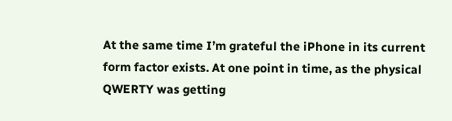At the same time I’m grateful the iPhone in its current form factor exists. At one point in time, as the physical QWERTY was getting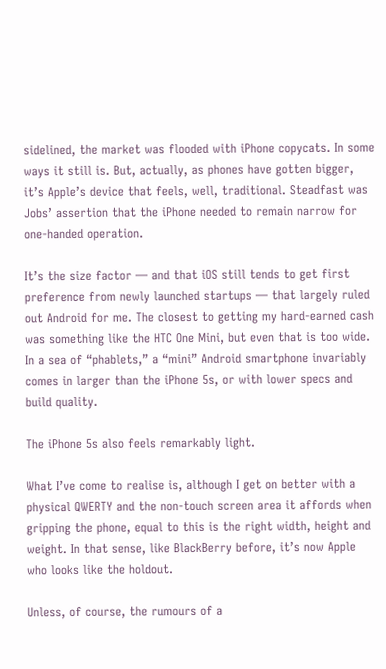sidelined, the market was flooded with iPhone copycats. In some ways it still is. But, actually, as phones have gotten bigger, it’s Apple’s device that feels, well, traditional. Steadfast was Jobs’ assertion that the iPhone needed to remain narrow for one-handed operation.

It’s the size factor — and that iOS still tends to get first preference from newly launched startups — that largely ruled out Android for me. The closest to getting my hard-earned cash was something like the HTC One Mini, but even that is too wide. In a sea of “phablets,” a “mini” Android smartphone invariably comes in larger than the iPhone 5s, or with lower specs and build quality.

The iPhone 5s also feels remarkably light.

What I’ve come to realise is, although I get on better with a physical QWERTY and the non-touch screen area it affords when gripping the phone, equal to this is the right width, height and weight. In that sense, like BlackBerry before, it’s now Apple who looks like the holdout.

Unless, of course, the rumours of a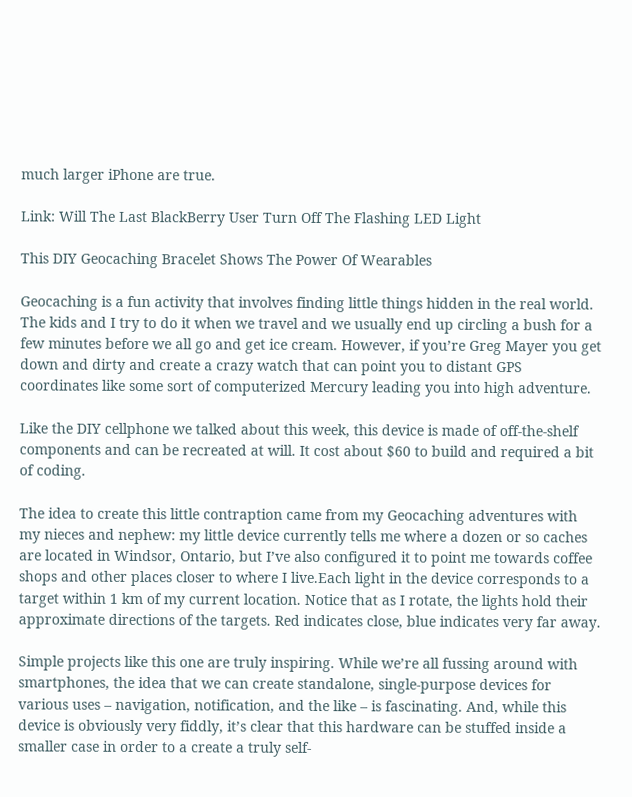much larger iPhone are true.

Link: Will The Last BlackBerry User Turn Off The Flashing LED Light

This DIY Geocaching Bracelet Shows The Power Of Wearables

Geocaching is a fun activity that involves finding little things hidden in the real world. The kids and I try to do it when we travel and we usually end up circling a bush for a few minutes before we all go and get ice cream. However, if you’re Greg Mayer you get down and dirty and create a crazy watch that can point you to distant GPS coordinates like some sort of computerized Mercury leading you into high adventure.

Like the DIY cellphone we talked about this week, this device is made of off-the-shelf components and can be recreated at will. It cost about $60 to build and required a bit of coding.

The idea to create this little contraption came from my Geocaching adventures with my nieces and nephew: my little device currently tells me where a dozen or so caches are located in Windsor, Ontario, but I’ve also configured it to point me towards coffee shops and other places closer to where I live.Each light in the device corresponds to a target within 1 km of my current location. Notice that as I rotate, the lights hold their approximate directions of the targets. Red indicates close, blue indicates very far away.

Simple projects like this one are truly inspiring. While we’re all fussing around with smartphones, the idea that we can create standalone, single-purpose devices for various uses – navigation, notification, and the like – is fascinating. And, while this device is obviously very fiddly, it’s clear that this hardware can be stuffed inside a smaller case in order to a create a truly self-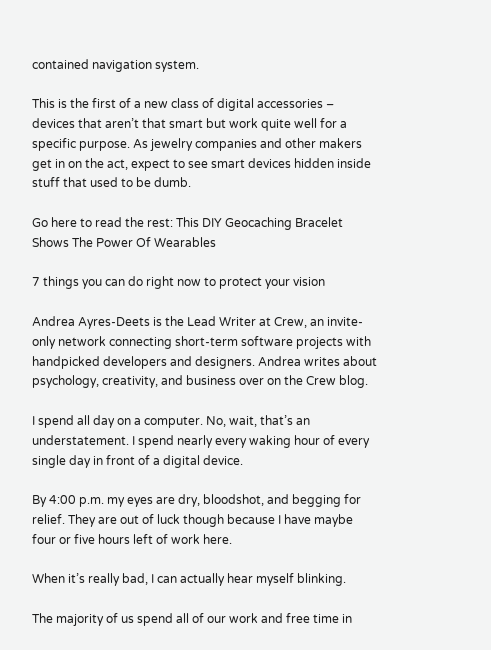contained navigation system.

This is the first of a new class of digital accessories – devices that aren’t that smart but work quite well for a specific purpose. As jewelry companies and other makers get in on the act, expect to see smart devices hidden inside stuff that used to be dumb.

Go here to read the rest: This DIY Geocaching Bracelet Shows The Power Of Wearables

7 things you can do right now to protect your vision

Andrea Ayres-Deets is the Lead Writer at Crew, an invite-only network connecting short-term software projects with handpicked developers and designers. Andrea writes about psychology, creativity, and business over on the Crew blog.

I spend all day on a computer. No, wait, that’s an understatement. I spend nearly every waking hour of every single day in front of a digital device.

By 4:00 p.m. my eyes are dry, bloodshot, and begging for relief. They are out of luck though because I have maybe four or five hours left of work here.

When it’s really bad, I can actually hear myself blinking.

The majority of us spend all of our work and free time in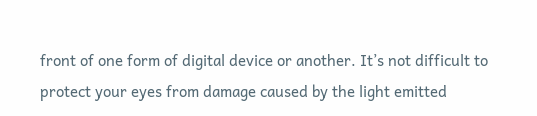front of one form of digital device or another. It’s not difficult to protect your eyes from damage caused by the light emitted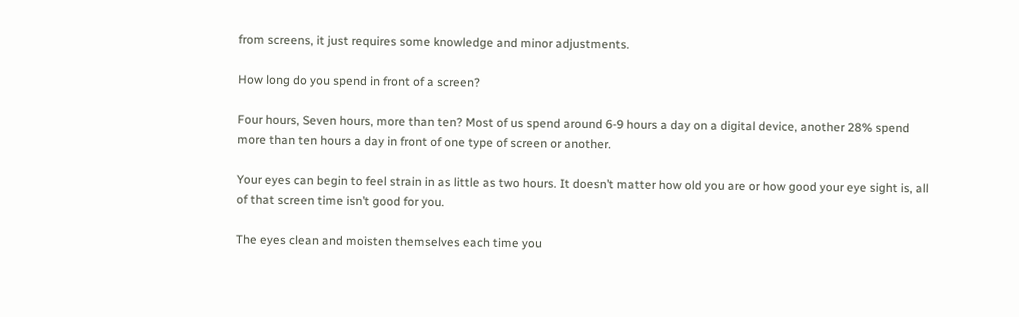from screens, it just requires some knowledge and minor adjustments.

How long do you spend in front of a screen?

Four hours, Seven hours, more than ten? Most of us spend around 6-9 hours a day on a digital device, another 28% spend more than ten hours a day in front of one type of screen or another.

Your eyes can begin to feel strain in as little as two hours. It doesn’t matter how old you are or how good your eye sight is, all of that screen time isn’t good for you.

The eyes clean and moisten themselves each time you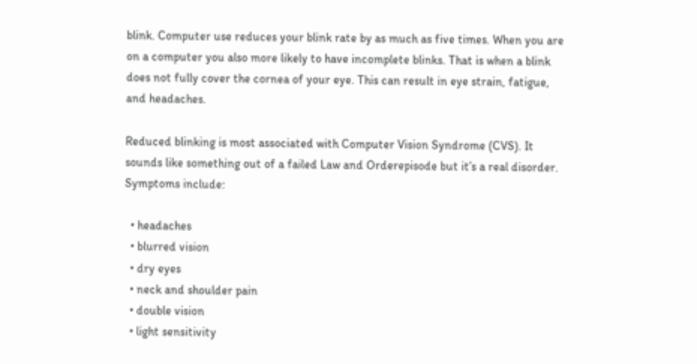blink. Computer use reduces your blink rate by as much as five times. When you are on a computer you also more likely to have incomplete blinks. That is when a blink does not fully cover the cornea of your eye. This can result in eye strain, fatigue, and headaches.

Reduced blinking is most associated with Computer Vision Syndrome (CVS). It sounds like something out of a failed Law and Orderepisode but it’s a real disorder. Symptoms include:

  • headaches
  • blurred vision
  • dry eyes
  • neck and shoulder pain
  • double vision
  • light sensitivity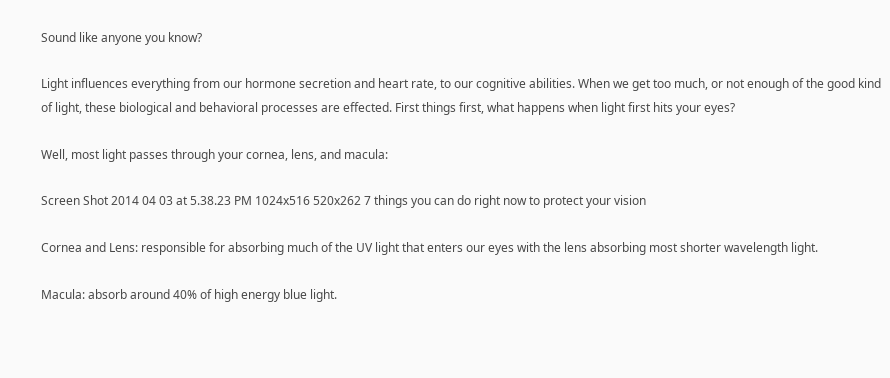Sound like anyone you know?

Light influences everything from our hormone secretion and heart rate, to our cognitive abilities. When we get too much, or not enough of the good kind of light, these biological and behavioral processes are effected. First things first, what happens when light first hits your eyes?

Well, most light passes through your cornea, lens, and macula:

Screen Shot 2014 04 03 at 5.38.23 PM 1024x516 520x262 7 things you can do right now to protect your vision

Cornea and Lens: responsible for absorbing much of the UV light that enters our eyes with the lens absorbing most shorter wavelength light.

Macula: absorb around 40% of high energy blue light.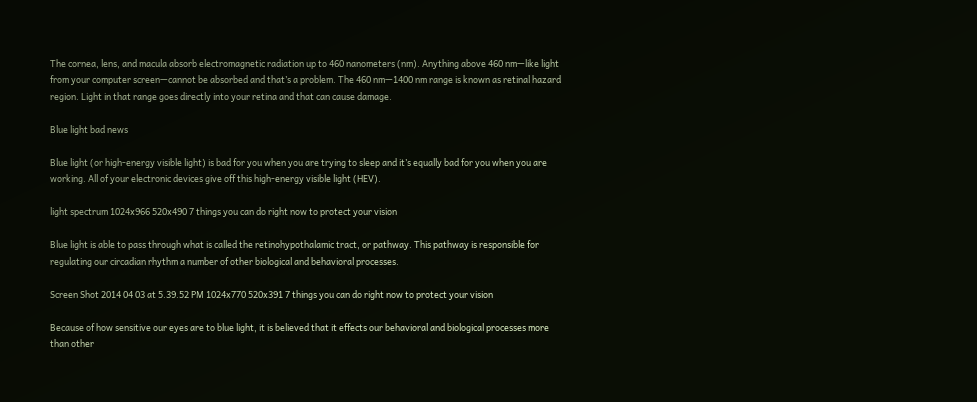The cornea, lens, and macula absorb electromagnetic radiation up to 460 nanometers (nm). Anything above 460 nm—like light from your computer screen—cannot be absorbed and that’s a problem. The 460 nm—1400 nm range is known as retinal hazard region. Light in that range goes directly into your retina and that can cause damage.

Blue light bad news

Blue light (or high-energy visible light) is bad for you when you are trying to sleep and it’s equally bad for you when you are working. All of your electronic devices give off this high-energy visible light (HEV).

light spectrum 1024x966 520x490 7 things you can do right now to protect your vision

Blue light is able to pass through what is called the retinohypothalamic tract, or pathway. This pathway is responsible for regulating our circadian rhythm a number of other biological and behavioral processes.

Screen Shot 2014 04 03 at 5.39.52 PM 1024x770 520x391 7 things you can do right now to protect your vision

Because of how sensitive our eyes are to blue light, it is believed that it effects our behavioral and biological processes more than other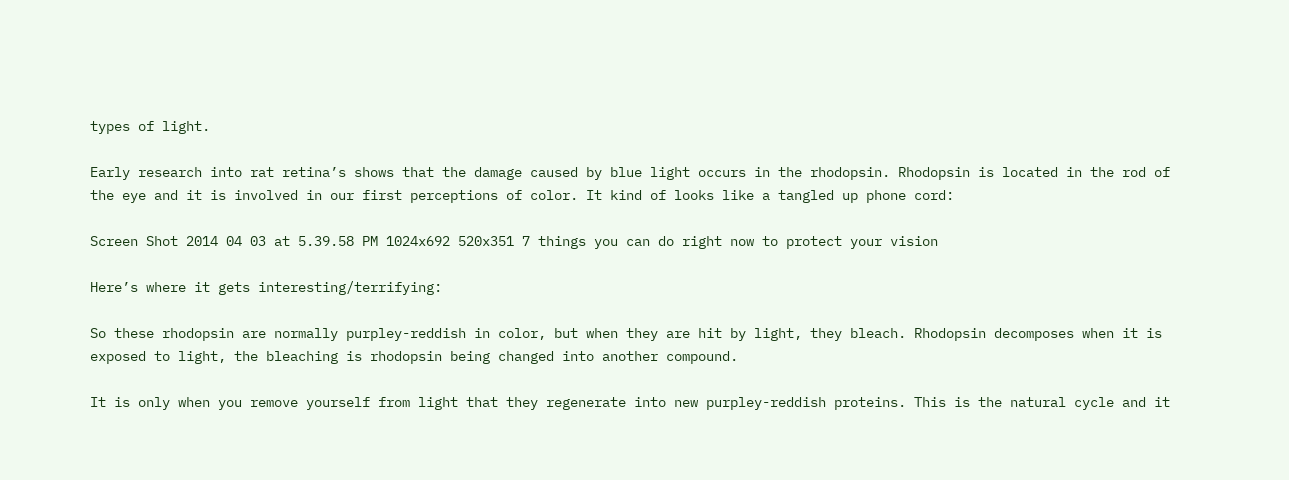types of light.

Early research into rat retina’s shows that the damage caused by blue light occurs in the rhodopsin. Rhodopsin is located in the rod of the eye and it is involved in our first perceptions of color. It kind of looks like a tangled up phone cord:

Screen Shot 2014 04 03 at 5.39.58 PM 1024x692 520x351 7 things you can do right now to protect your vision

Here’s where it gets interesting/terrifying:

So these rhodopsin are normally purpley-reddish in color, but when they are hit by light, they bleach. Rhodopsin decomposes when it is exposed to light, the bleaching is rhodopsin being changed into another compound.

It is only when you remove yourself from light that they regenerate into new purpley-reddish proteins. This is the natural cycle and it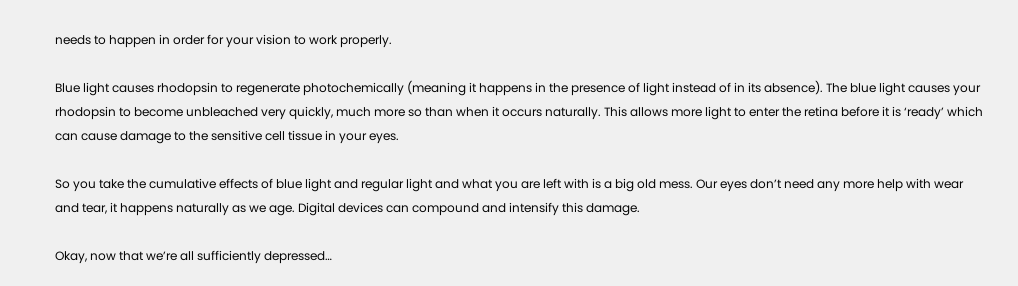needs to happen in order for your vision to work properly.

Blue light causes rhodopsin to regenerate photochemically (meaning it happens in the presence of light instead of in its absence). The blue light causes your rhodopsin to become unbleached very quickly, much more so than when it occurs naturally. This allows more light to enter the retina before it is ‘ready’ which can cause damage to the sensitive cell tissue in your eyes.

So you take the cumulative effects of blue light and regular light and what you are left with is a big old mess. Our eyes don’t need any more help with wear and tear, it happens naturally as we age. Digital devices can compound and intensify this damage.

Okay, now that we’re all sufficiently depressed…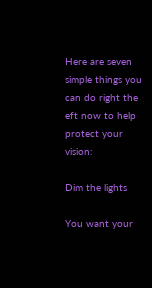Here are seven simple things you can do right the eft now to help protect your vision:

Dim the lights

You want your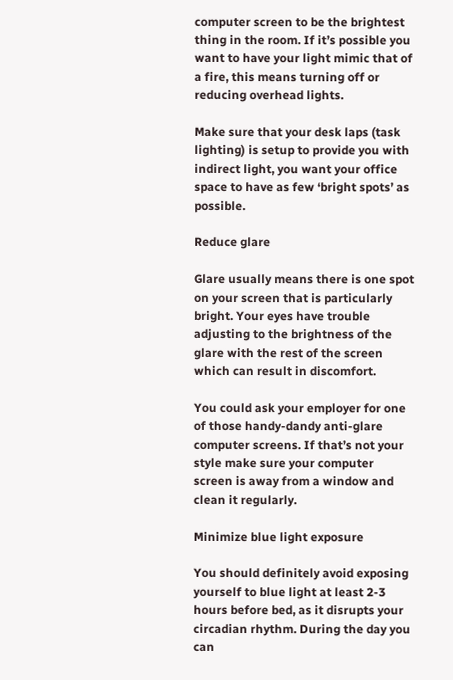computer screen to be the brightest thing in the room. If it’s possible you want to have your light mimic that of a fire, this means turning off or reducing overhead lights.

Make sure that your desk laps (task lighting) is setup to provide you with indirect light, you want your office space to have as few ‘bright spots’ as possible.

Reduce glare

Glare usually means there is one spot on your screen that is particularly bright. Your eyes have trouble adjusting to the brightness of the glare with the rest of the screen which can result in discomfort.

You could ask your employer for one of those handy-dandy anti-glare computer screens. If that’s not your style make sure your computer screen is away from a window and clean it regularly.

Minimize blue light exposure

You should definitely avoid exposing yourself to blue light at least 2-3 hours before bed, as it disrupts your circadian rhythm. During the day you can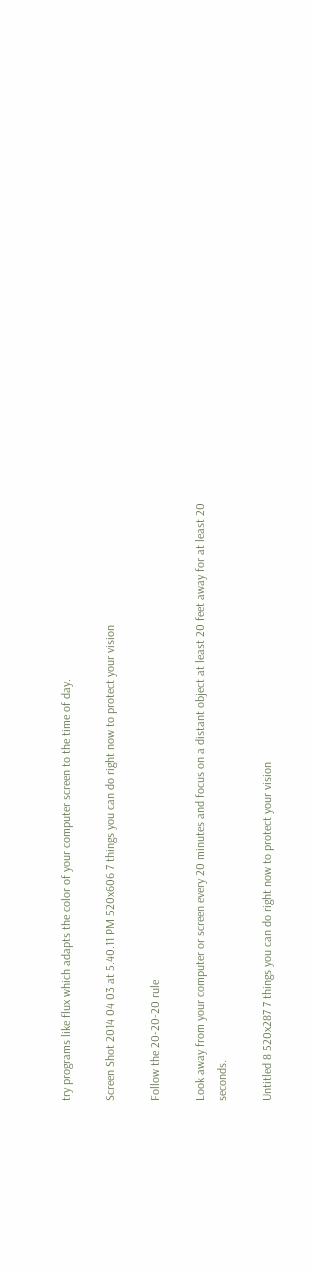try programs like flux which adapts the color of your computer screen to the time of day.

Screen Shot 2014 04 03 at 5.40.11 PM 520x606 7 things you can do right now to protect your vision

Follow the 20-20-20 rule

Look away from your computer or screen every 20 minutes and focus on a distant object at least 20 feet away for at least 20 seconds.

Untitled 8 520x287 7 things you can do right now to protect your vision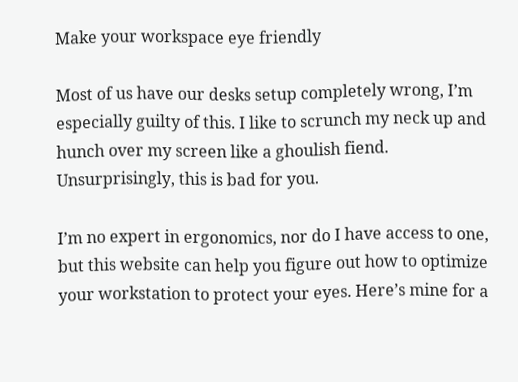Make your workspace eye friendly

Most of us have our desks setup completely wrong, I’m especially guilty of this. I like to scrunch my neck up and hunch over my screen like a ghoulish fiend. Unsurprisingly, this is bad for you.

I’m no expert in ergonomics, nor do I have access to one, but this website can help you figure out how to optimize your workstation to protect your eyes. Here’s mine for a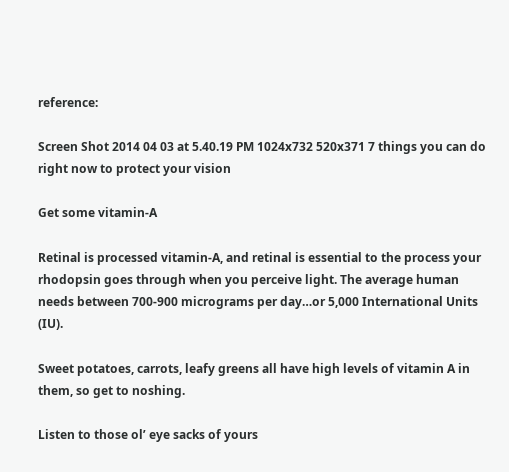reference:

Screen Shot 2014 04 03 at 5.40.19 PM 1024x732 520x371 7 things you can do right now to protect your vision

Get some vitamin-A

Retinal is processed vitamin-A, and retinal is essential to the process your rhodopsin goes through when you perceive light. The average human needs between 700-900 micrograms per day…or 5,000 International Units (IU).

Sweet potatoes, carrots, leafy greens all have high levels of vitamin A in them, so get to noshing.

Listen to those ol’ eye sacks of yours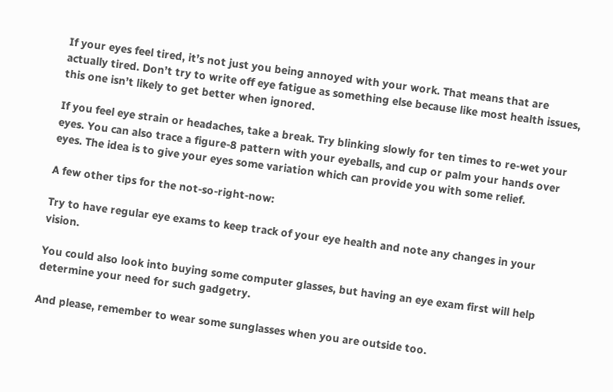If your eyes feel tired, it’s not just you being annoyed with your work. That means that are actually tired. Don’t try to write off eye fatigue as something else because like most health issues, this one isn’t likely to get better when ignored.

If you feel eye strain or headaches, take a break. Try blinking slowly for ten times to re-wet your eyes. You can also trace a figure-8 pattern with your eyeballs, and cup or palm your hands over eyes. The idea is to give your eyes some variation which can provide you with some relief.

A few other tips for the not-so-right-now:

Try to have regular eye exams to keep track of your eye health and note any changes in your vision.

You could also look into buying some computer glasses, but having an eye exam first will help determine your need for such gadgetry.

And please, remember to wear some sunglasses when you are outside too.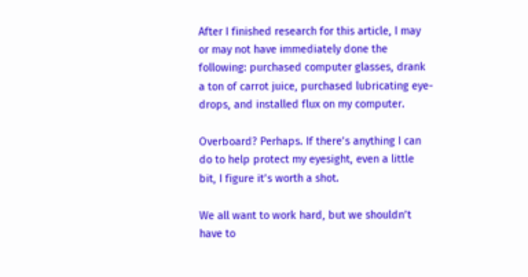After I finished research for this article, I may or may not have immediately done the following: purchased computer glasses, drank a ton of carrot juice, purchased lubricating eye-drops, and installed flux on my computer.

Overboard? Perhaps. If there’s anything I can do to help protect my eyesight, even a little bit, I figure it’s worth a shot.

We all want to work hard, but we shouldn’t have to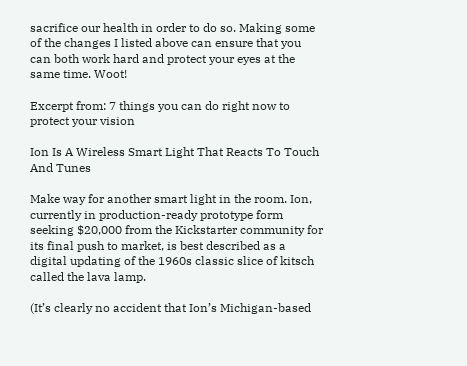sacrifice our health in order to do so. Making some of the changes I listed above can ensure that you can both work hard and protect your eyes at the same time. Woot!

Excerpt from: 7 things you can do right now to protect your vision

Ion Is A Wireless Smart Light That Reacts To Touch And Tunes

Make way for another smart light in the room. Ion, currently in production-ready prototype form seeking $20,000 from the Kickstarter community for its final push to market, is best described as a digital updating of the 1960s classic slice of kitsch called the lava lamp.

(It’s clearly no accident that Ion’s Michigan-based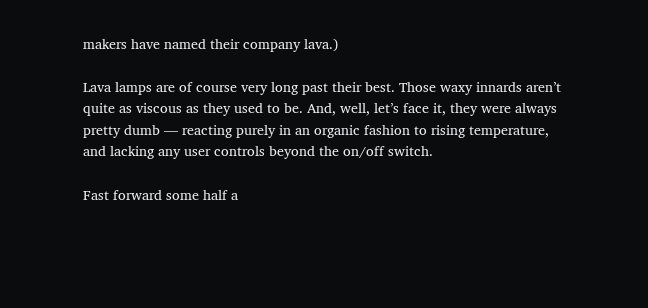makers have named their company lava.)

Lava lamps are of course very long past their best. Those waxy innards aren’t quite as viscous as they used to be. And, well, let’s face it, they were always pretty dumb — reacting purely in an organic fashion to rising temperature, and lacking any user controls beyond the on/off switch.

Fast forward some half a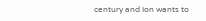century and Ion wants to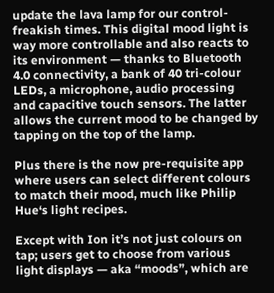update the lava lamp for our control-freakish times. This digital mood light is way more controllable and also reacts to its environment — thanks to Bluetooth 4.0 connectivity, a bank of 40 tri-colour LEDs, a microphone, audio processing and capacitive touch sensors. The latter allows the current mood to be changed by tapping on the top of the lamp.

Plus there is the now pre-requisite app where users can select different colours to match their mood, much like Philip Hue‘s light recipes.

Except with Ion it’s not just colours on tap; users get to choose from various light displays — aka “moods”, which are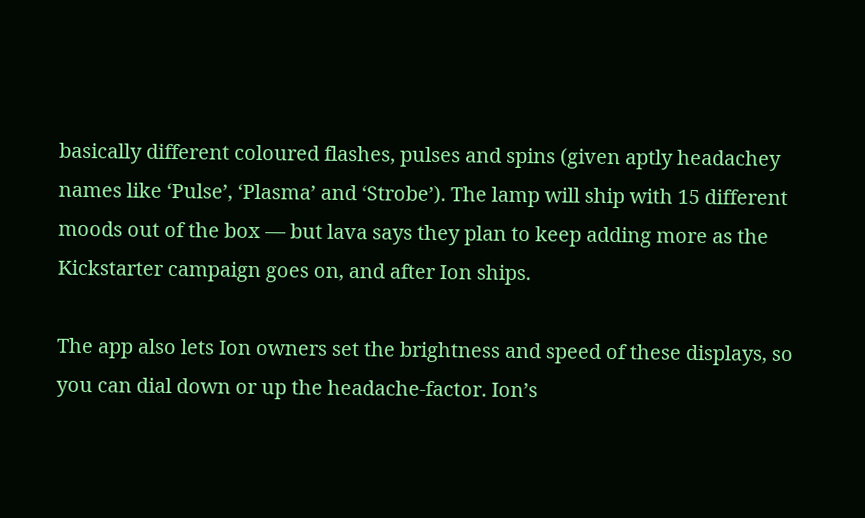basically different coloured flashes, pulses and spins (given aptly headachey names like ‘Pulse’, ‘Plasma’ and ‘Strobe’). The lamp will ship with 15 different moods out of the box — but lava says they plan to keep adding more as the Kickstarter campaign goes on, and after Ion ships.

The app also lets Ion owners set the brightness and speed of these displays, so you can dial down or up the headache-factor. Ion’s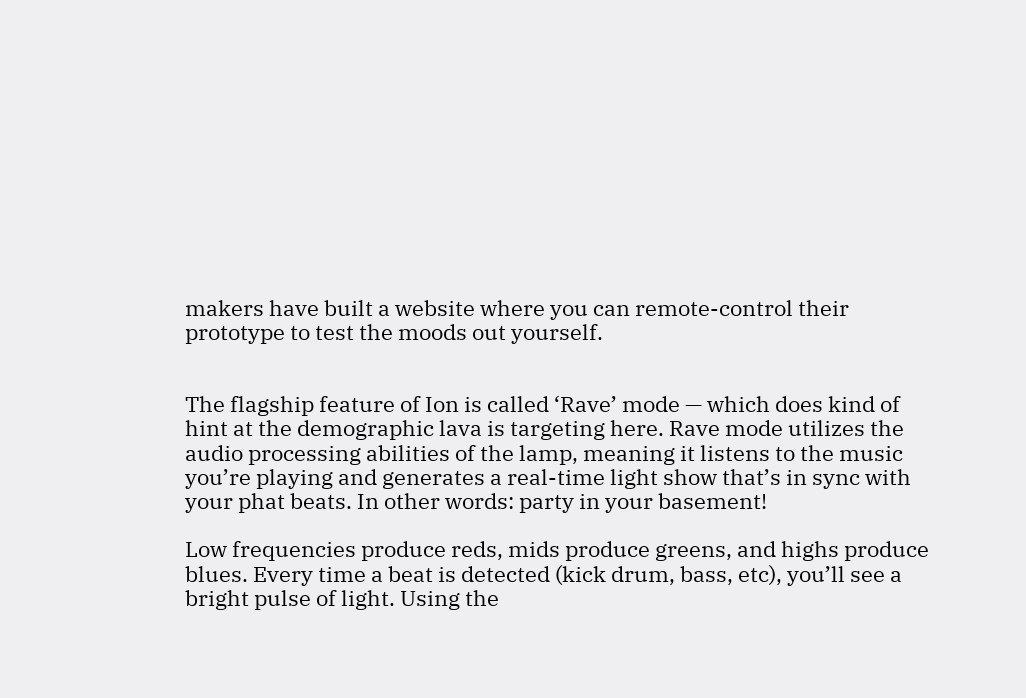makers have built a website where you can remote-control their prototype to test the moods out yourself.


The flagship feature of Ion is called ‘Rave’ mode — which does kind of hint at the demographic lava is targeting here. Rave mode utilizes the audio processing abilities of the lamp, meaning it listens to the music you’re playing and generates a real-time light show that’s in sync with your phat beats. In other words: party in your basement!

Low frequencies produce reds, mids produce greens, and highs produce blues. Every time a beat is detected (kick drum, bass, etc), you’ll see a bright pulse of light. Using the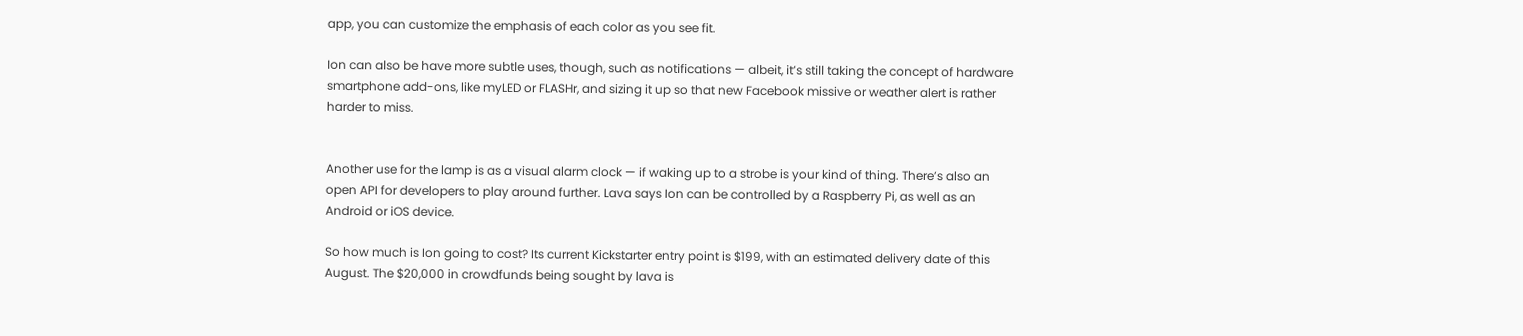app, you can customize the emphasis of each color as you see fit.

Ion can also be have more subtle uses, though, such as notifications — albeit, it’s still taking the concept of hardware smartphone add-ons, like myLED or FLASHr, and sizing it up so that new Facebook missive or weather alert is rather harder to miss.


Another use for the lamp is as a visual alarm clock — if waking up to a strobe is your kind of thing. There’s also an open API for developers to play around further. Lava says Ion can be controlled by a Raspberry Pi, as well as an Android or iOS device.

So how much is Ion going to cost? Its current Kickstarter entry point is $199, with an estimated delivery date of this August. The $20,000 in crowdfunds being sought by lava is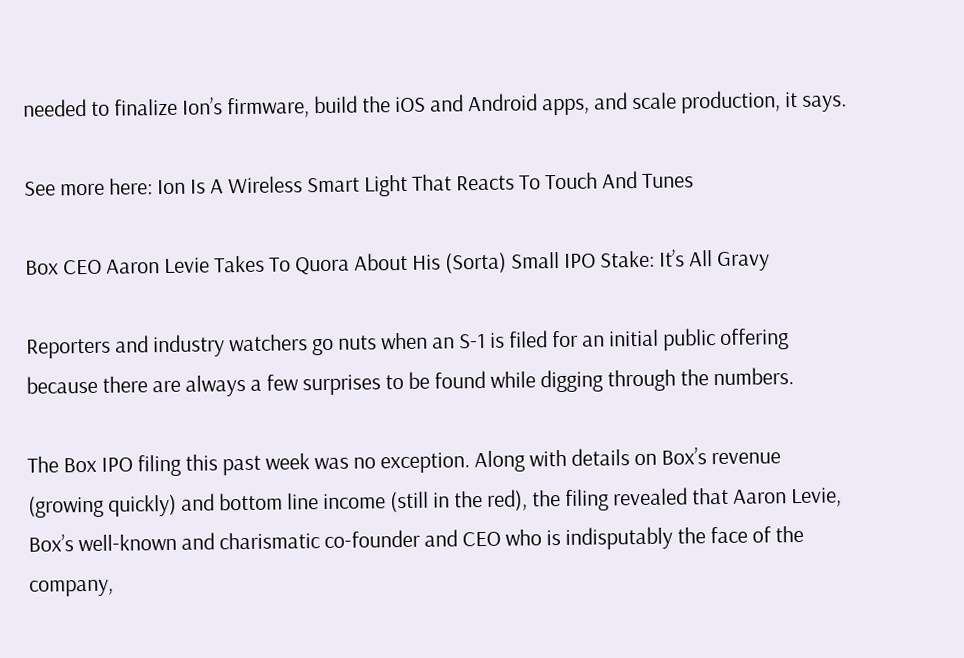needed to finalize Ion’s firmware, build the iOS and Android apps, and scale production, it says.

See more here: Ion Is A Wireless Smart Light That Reacts To Touch And Tunes

Box CEO Aaron Levie Takes To Quora About His (Sorta) Small IPO Stake: It’s All Gravy

Reporters and industry watchers go nuts when an S-1 is filed for an initial public offering because there are always a few surprises to be found while digging through the numbers.

The Box IPO filing this past week was no exception. Along with details on Box’s revenue (growing quickly) and bottom line income (still in the red), the filing revealed that Aaron Levie, Box’s well-known and charismatic co-founder and CEO who is indisputably the face of the company,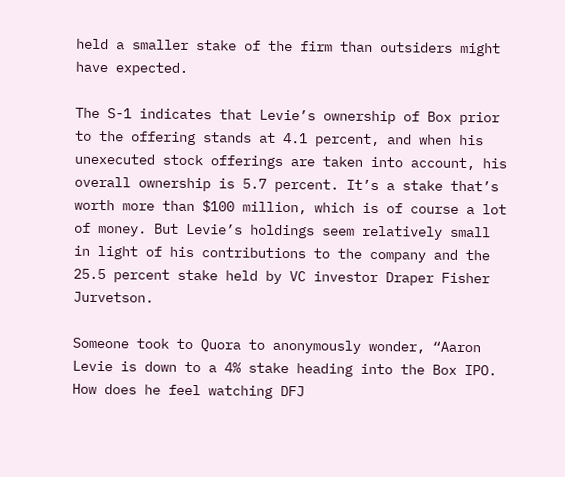held a smaller stake of the firm than outsiders might have expected.

The S-1 indicates that Levie’s ownership of Box prior to the offering stands at 4.1 percent, and when his unexecuted stock offerings are taken into account, his overall ownership is 5.7 percent. It’s a stake that’s worth more than $100 million, which is of course a lot of money. But Levie’s holdings seem relatively small in light of his contributions to the company and the 25.5 percent stake held by VC investor Draper Fisher Jurvetson.

Someone took to Quora to anonymously wonder, “Aaron Levie is down to a 4% stake heading into the Box IPO. How does he feel watching DFJ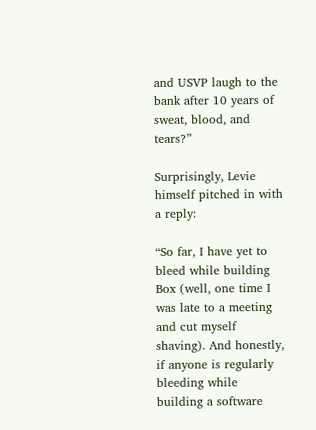and USVP laugh to the bank after 10 years of sweat, blood, and tears?”

Surprisingly, Levie himself pitched in with a reply:

“So far, I have yet to bleed while building Box (well, one time I was late to a meeting and cut myself shaving). And honestly, if anyone is regularly bleeding while building a software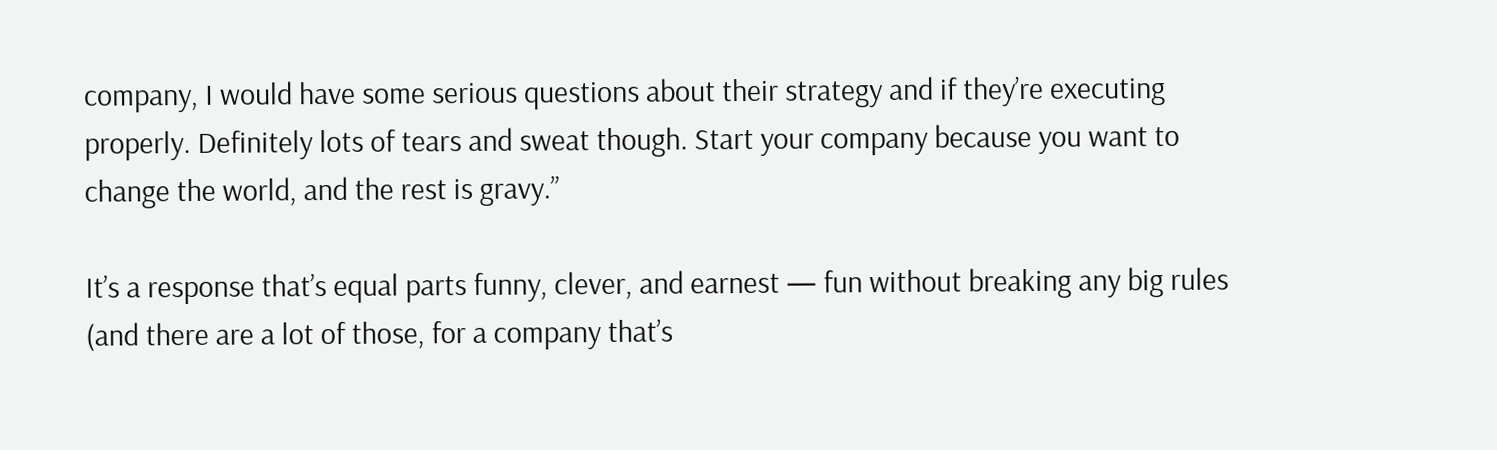company, I would have some serious questions about their strategy and if they’re executing properly. Definitely lots of tears and sweat though. Start your company because you want to change the world, and the rest is gravy.”

It’s a response that’s equal parts funny, clever, and earnest — fun without breaking any big rules (and there are a lot of those, for a company that’s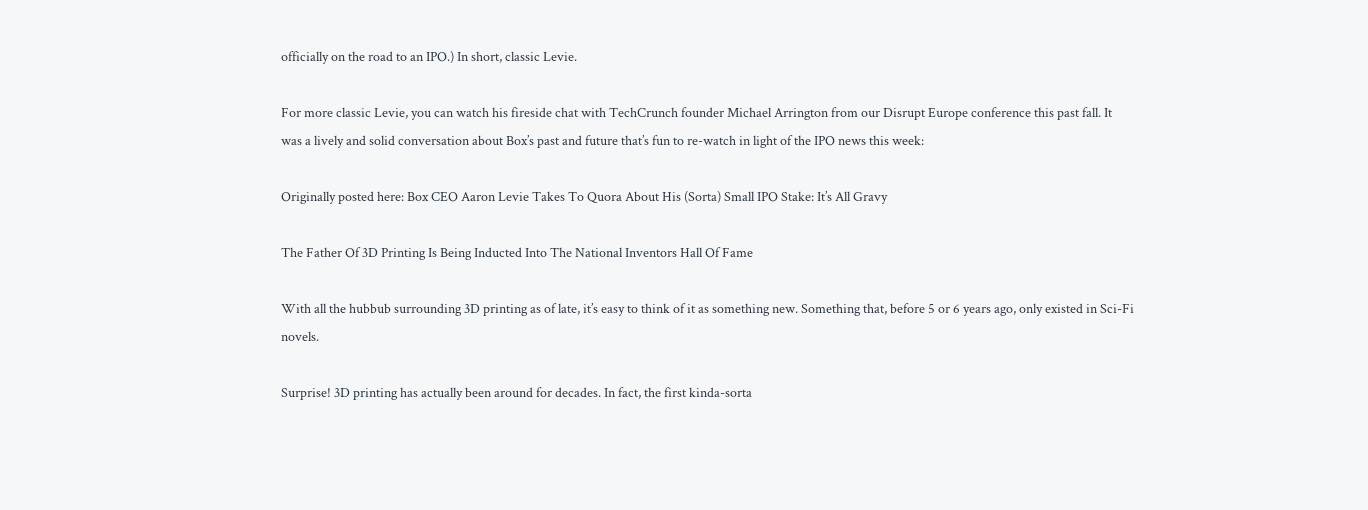officially on the road to an IPO.) In short, classic Levie.

For more classic Levie, you can watch his fireside chat with TechCrunch founder Michael Arrington from our Disrupt Europe conference this past fall. It was a lively and solid conversation about Box’s past and future that’s fun to re-watch in light of the IPO news this week:

Originally posted here: Box CEO Aaron Levie Takes To Quora About His (Sorta) Small IPO Stake: It’s All Gravy

The Father Of 3D Printing Is Being Inducted Into The National Inventors Hall Of Fame

With all the hubbub surrounding 3D printing as of late, it’s easy to think of it as something new. Something that, before 5 or 6 years ago, only existed in Sci-Fi novels.

Surprise! 3D printing has actually been around for decades. In fact, the first kinda-sorta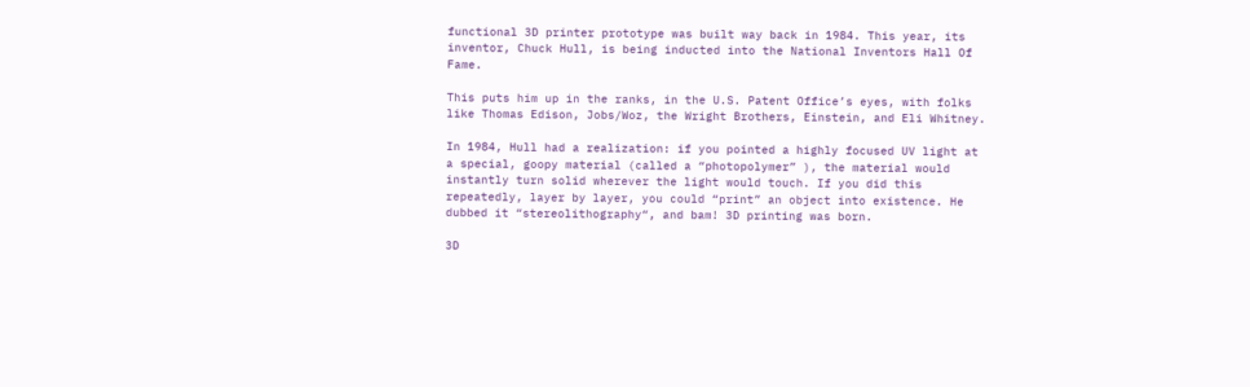functional 3D printer prototype was built way back in 1984. This year, its inventor, Chuck Hull, is being inducted into the National Inventors Hall Of Fame.

This puts him up in the ranks, in the U.S. Patent Office’s eyes, with folks like Thomas Edison, Jobs/Woz, the Wright Brothers, Einstein, and Eli Whitney.

In 1984, Hull had a realization: if you pointed a highly focused UV light at a special, goopy material (called a “photopolymer” ), the material would instantly turn solid wherever the light would touch. If you did this repeatedly, layer by layer, you could “print” an object into existence. He dubbed it “stereolithography“, and bam! 3D printing was born.

3D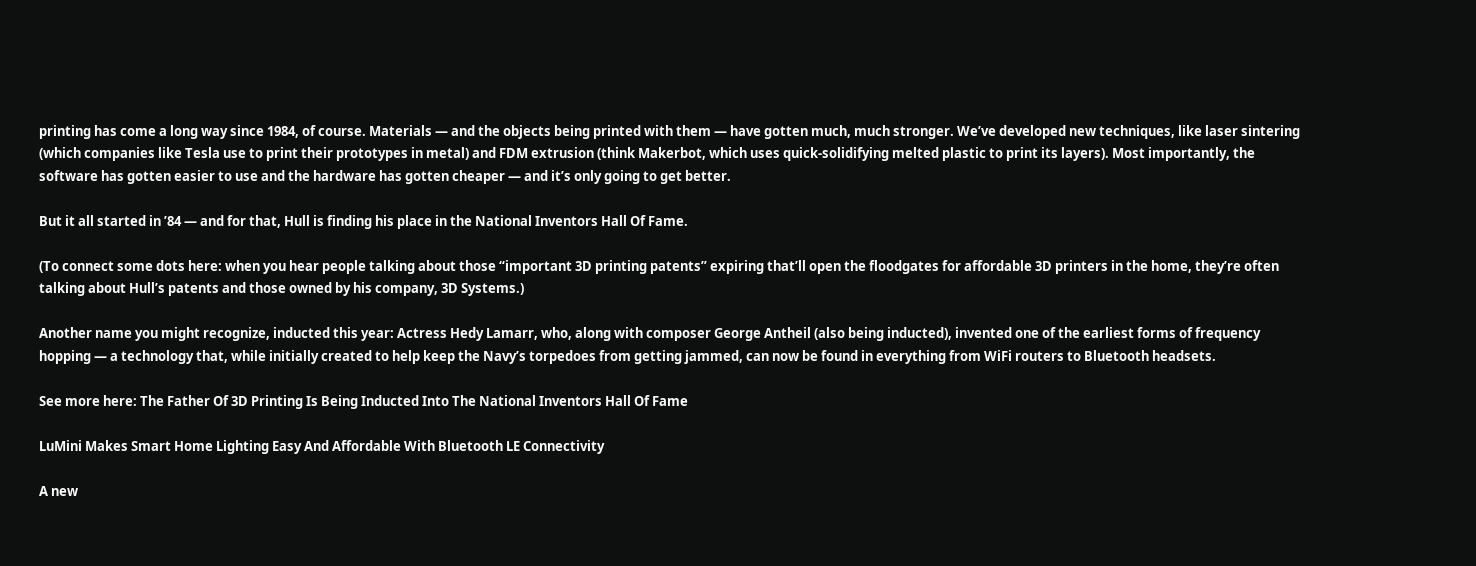printing has come a long way since 1984, of course. Materials — and the objects being printed with them — have gotten much, much stronger. We’ve developed new techniques, like laser sintering (which companies like Tesla use to print their prototypes in metal) and FDM extrusion (think Makerbot, which uses quick-solidifying melted plastic to print its layers). Most importantly, the software has gotten easier to use and the hardware has gotten cheaper — and it’s only going to get better.

But it all started in ’84 — and for that, Hull is finding his place in the National Inventors Hall Of Fame.

(To connect some dots here: when you hear people talking about those “important 3D printing patents” expiring that’ll open the floodgates for affordable 3D printers in the home, they’re often talking about Hull’s patents and those owned by his company, 3D Systems.)

Another name you might recognize, inducted this year: Actress Hedy Lamarr, who, along with composer George Antheil (also being inducted), invented one of the earliest forms of frequency hopping — a technology that, while initially created to help keep the Navy’s torpedoes from getting jammed, can now be found in everything from WiFi routers to Bluetooth headsets.

See more here: The Father Of 3D Printing Is Being Inducted Into The National Inventors Hall Of Fame

LuMini Makes Smart Home Lighting Easy And Affordable With Bluetooth LE Connectivity

A new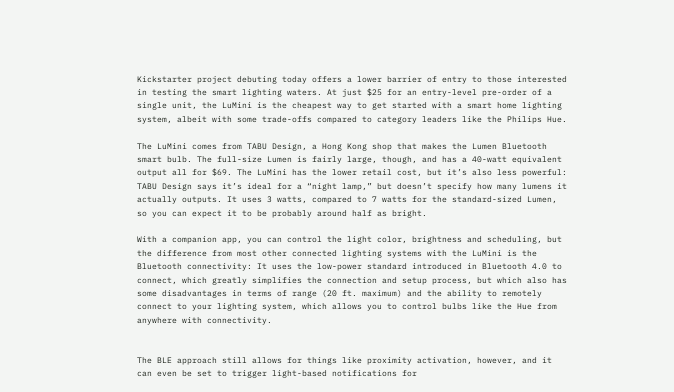Kickstarter project debuting today offers a lower barrier of entry to those interested in testing the smart lighting waters. At just $25 for an entry-level pre-order of a single unit, the LuMini is the cheapest way to get started with a smart home lighting system, albeit with some trade-offs compared to category leaders like the Philips Hue.

The LuMini comes from TABU Design, a Hong Kong shop that makes the Lumen Bluetooth smart bulb. The full-size Lumen is fairly large, though, and has a 40-watt equivalent output all for $69. The LuMini has the lower retail cost, but it’s also less powerful: TABU Design says it’s ideal for a “night lamp,” but doesn’t specify how many lumens it actually outputs. It uses 3 watts, compared to 7 watts for the standard-sized Lumen, so you can expect it to be probably around half as bright.

With a companion app, you can control the light color, brightness and scheduling, but the difference from most other connected lighting systems with the LuMini is the Bluetooth connectivity: It uses the low-power standard introduced in Bluetooth 4.0 to connect, which greatly simplifies the connection and setup process, but which also has some disadvantages in terms of range (20 ft. maximum) and the ability to remotely connect to your lighting system, which allows you to control bulbs like the Hue from anywhere with connectivity.


The BLE approach still allows for things like proximity activation, however, and it can even be set to trigger light-based notifications for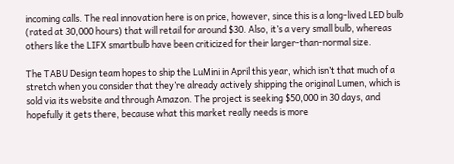incoming calls. The real innovation here is on price, however, since this is a long-lived LED bulb (rated at 30,000 hours) that will retail for around $30. Also, it’s a very small bulb, whereas others like the LIFX smartbulb have been criticized for their larger-than-normal size.

The TABU Design team hopes to ship the LuMini in April this year, which isn’t that much of a stretch when you consider that they’re already actively shipping the original Lumen, which is sold via its website and through Amazon. The project is seeking $50,000 in 30 days, and hopefully it gets there, because what this market really needs is more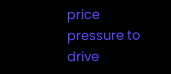price pressure to drive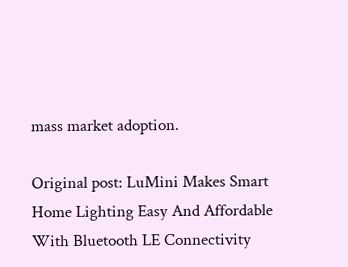mass market adoption.

Original post: LuMini Makes Smart Home Lighting Easy And Affordable With Bluetooth LE Connectivity